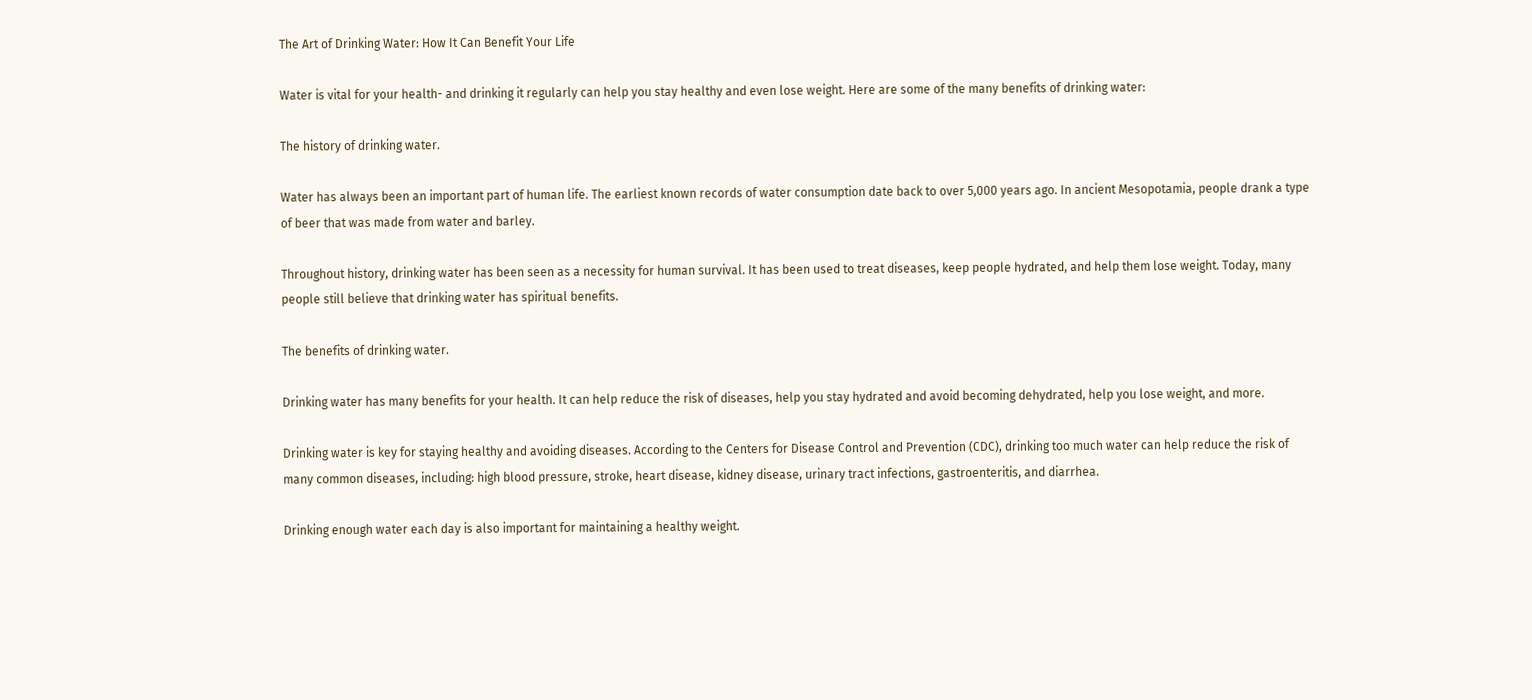The Art of Drinking Water: How It Can Benefit Your Life

Water is vital for your health- and drinking it regularly can help you stay healthy and even lose weight. Here are some of the many benefits of drinking water:

The history of drinking water.

Water has always been an important part of human life. The earliest known records of water consumption date back to over 5,000 years ago. In ancient Mesopotamia, people drank a type of beer that was made from water and barley.

Throughout history, drinking water has been seen as a necessity for human survival. It has been used to treat diseases, keep people hydrated, and help them lose weight. Today, many people still believe that drinking water has spiritual benefits.

The benefits of drinking water.

Drinking water has many benefits for your health. It can help reduce the risk of diseases, help you stay hydrated and avoid becoming dehydrated, help you lose weight, and more.

Drinking water is key for staying healthy and avoiding diseases. According to the Centers for Disease Control and Prevention (CDC), drinking too much water can help reduce the risk of many common diseases, including: high blood pressure, stroke, heart disease, kidney disease, urinary tract infections, gastroenteritis, and diarrhea.

Drinking enough water each day is also important for maintaining a healthy weight.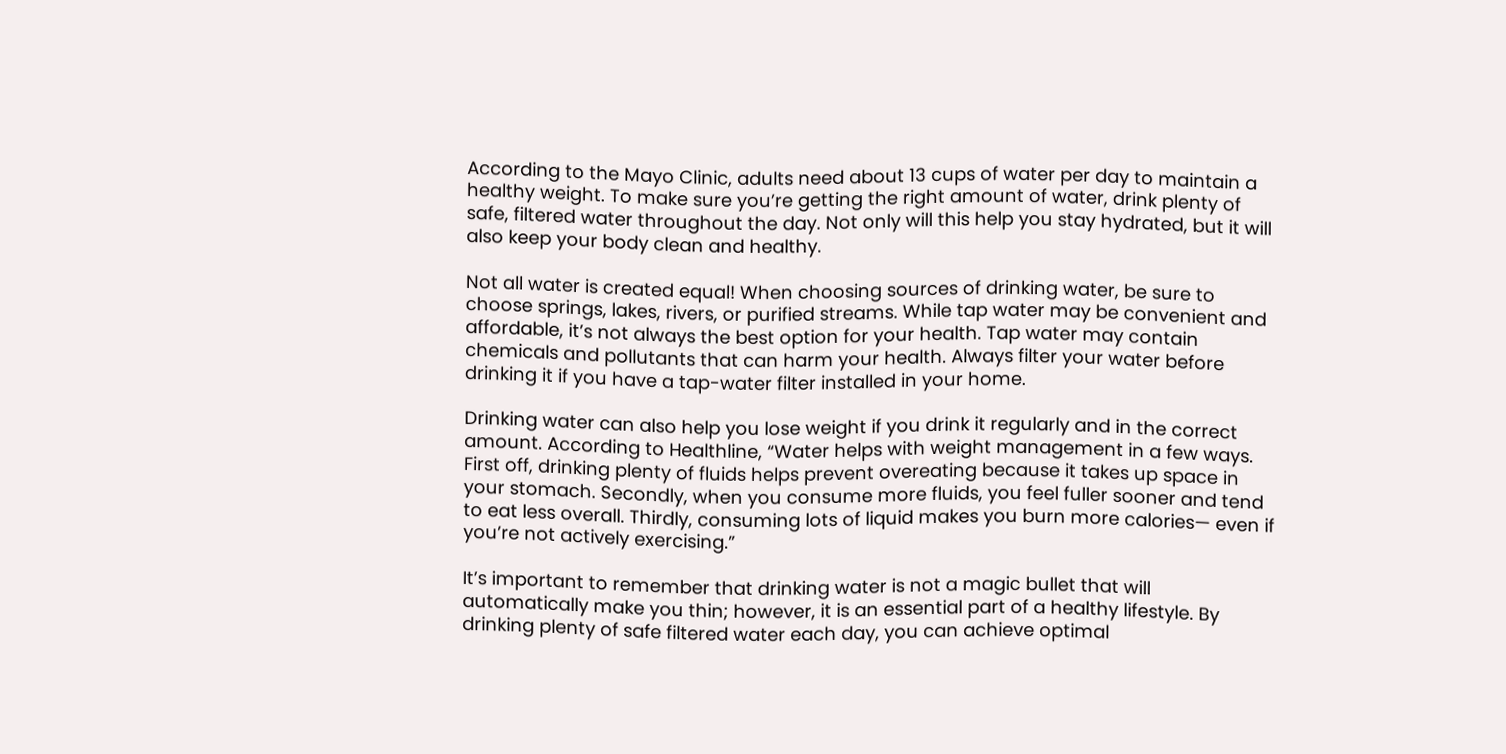According to the Mayo Clinic, adults need about 13 cups of water per day to maintain a healthy weight. To make sure you’re getting the right amount of water, drink plenty of safe, filtered water throughout the day. Not only will this help you stay hydrated, but it will also keep your body clean and healthy.

Not all water is created equal! When choosing sources of drinking water, be sure to choose springs, lakes, rivers, or purified streams. While tap water may be convenient and affordable, it’s not always the best option for your health. Tap water may contain chemicals and pollutants that can harm your health. Always filter your water before drinking it if you have a tap-water filter installed in your home.

Drinking water can also help you lose weight if you drink it regularly and in the correct amount. According to Healthline, “Water helps with weight management in a few ways. First off, drinking plenty of fluids helps prevent overeating because it takes up space in your stomach. Secondly, when you consume more fluids, you feel fuller sooner and tend to eat less overall. Thirdly, consuming lots of liquid makes you burn more calories— even if you’re not actively exercising.”

It’s important to remember that drinking water is not a magic bullet that will automatically make you thin; however, it is an essential part of a healthy lifestyle. By drinking plenty of safe filtered water each day, you can achieve optimal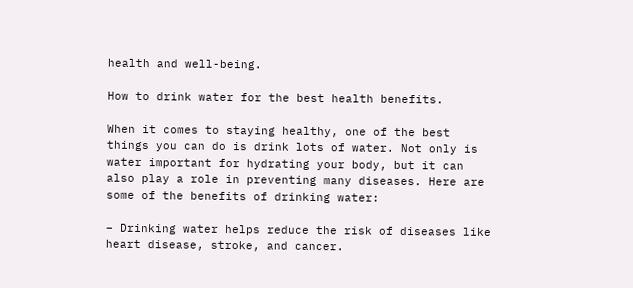health and well-being.

How to drink water for the best health benefits.

When it comes to staying healthy, one of the best things you can do is drink lots of water. Not only is water important for hydrating your body, but it can also play a role in preventing many diseases. Here are some of the benefits of drinking water:

– Drinking water helps reduce the risk of diseases like heart disease, stroke, and cancer.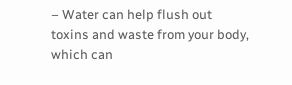– Water can help flush out toxins and waste from your body, which can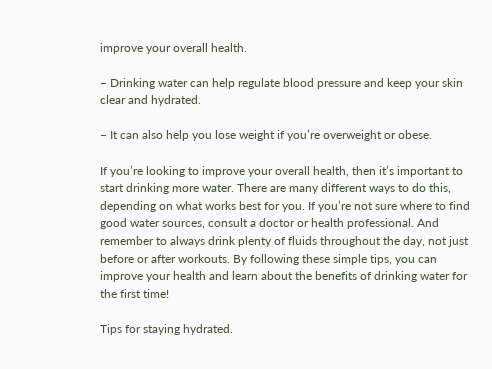improve your overall health.

– Drinking water can help regulate blood pressure and keep your skin clear and hydrated.

– It can also help you lose weight if you’re overweight or obese.

If you’re looking to improve your overall health, then it’s important to start drinking more water. There are many different ways to do this, depending on what works best for you. If you’re not sure where to find good water sources, consult a doctor or health professional. And remember to always drink plenty of fluids throughout the day, not just before or after workouts. By following these simple tips, you can improve your health and learn about the benefits of drinking water for the first time!

Tips for staying hydrated.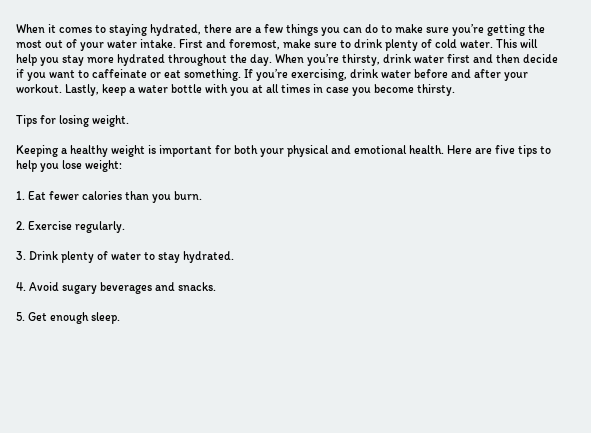When it comes to staying hydrated, there are a few things you can do to make sure you’re getting the most out of your water intake. First and foremost, make sure to drink plenty of cold water. This will help you stay more hydrated throughout the day. When you’re thirsty, drink water first and then decide if you want to caffeinate or eat something. If you’re exercising, drink water before and after your workout. Lastly, keep a water bottle with you at all times in case you become thirsty.

Tips for losing weight.

Keeping a healthy weight is important for both your physical and emotional health. Here are five tips to help you lose weight:

1. Eat fewer calories than you burn.

2. Exercise regularly.

3. Drink plenty of water to stay hydrated.

4. Avoid sugary beverages and snacks.

5. Get enough sleep.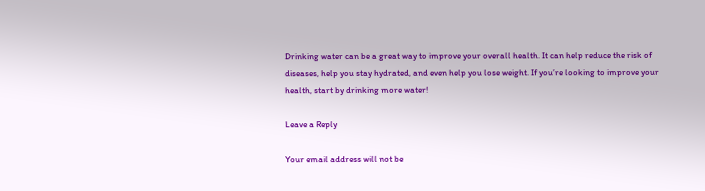Drinking water can be a great way to improve your overall health. It can help reduce the risk of diseases, help you stay hydrated, and even help you lose weight. If you’re looking to improve your health, start by drinking more water!

Leave a Reply

Your email address will not be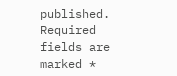published. Required fields are marked *